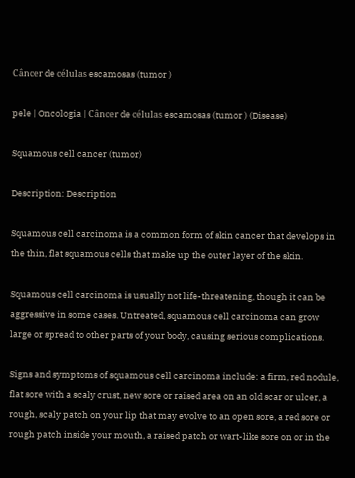Câncer de células escamosas (tumor )

pele | Oncologia | Câncer de células escamosas (tumor ) (Disease)

Squamous cell cancer (tumor)

Description: Description

Squamous cell carcinoma is a common form of skin cancer that develops in the thin, flat squamous cells that make up the outer layer of the skin.

Squamous cell carcinoma is usually not life-threatening, though it can be aggressive in some cases. Untreated, squamous cell carcinoma can grow large or spread to other parts of your body, causing serious complications.

Signs and symptoms of squamous cell carcinoma include: a firm, red nodule, flat sore with a scaly crust, new sore or raised area on an old scar or ulcer, a rough, scaly patch on your lip that may evolve to an open sore, a red sore or rough patch inside your mouth, a raised patch or wart-like sore on or in the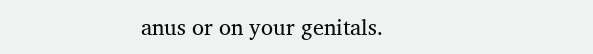anus or on your genitals.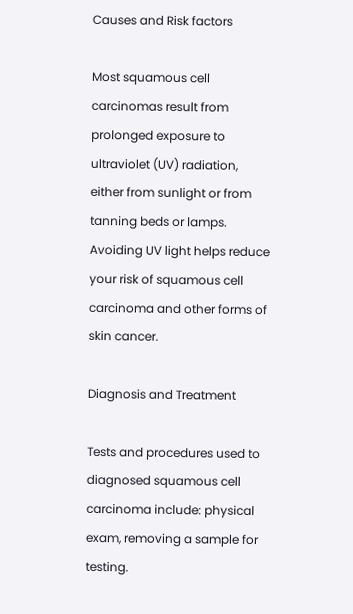Causes and Risk factors

Most squamous cell carcinomas result from prolonged exposure to ultraviolet (UV) radiation, either from sunlight or from tanning beds or lamps. Avoiding UV light helps reduce your risk of squamous cell carcinoma and other forms of skin cancer.

Diagnosis and Treatment

Tests and procedures used to diagnosed squamous cell carcinoma include: physical exam, removing a sample for testing.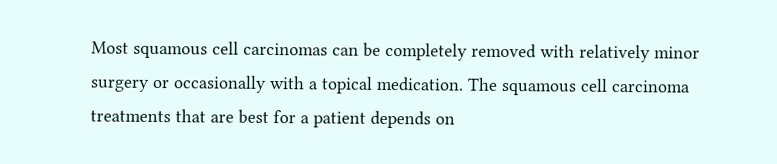Most squamous cell carcinomas can be completely removed with relatively minor surgery or occasionally with a topical medication. The squamous cell carcinoma treatments that are best for a patient depends on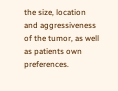the size, location and aggressiveness of the tumor, as well as patients own preferences.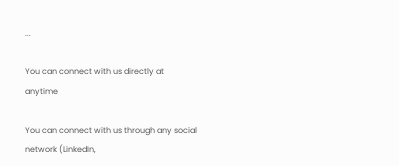...

You can connect with us directly at anytime

You can connect with us through any social network (LinkedIn,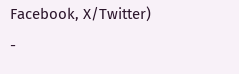Facebook, X/Twitter) -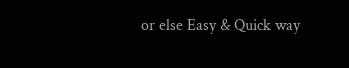or else Easy & Quick way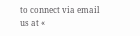to connect via email us at «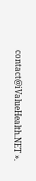contact@iValueHealth.NET ».